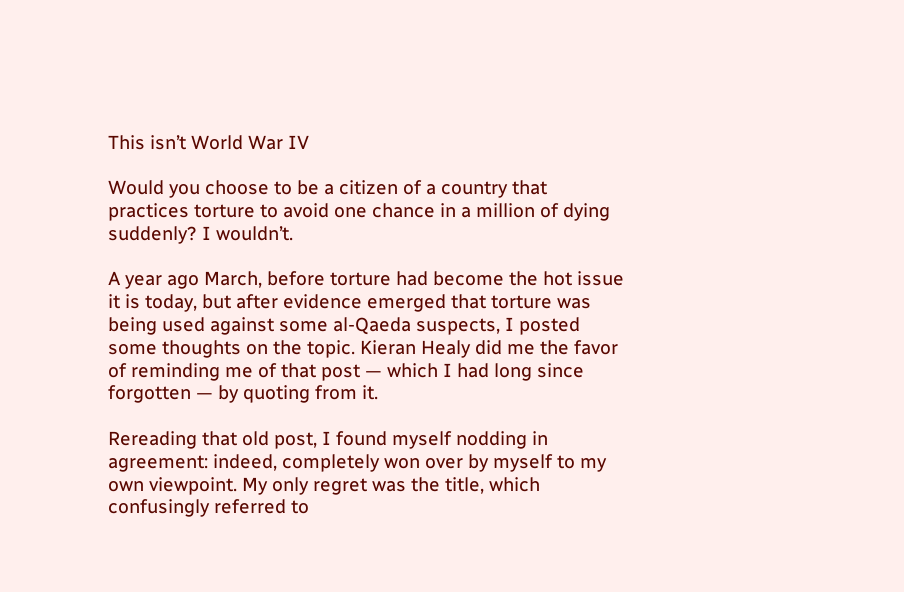This isn’t World War IV

Would you choose to be a citizen of a country that practices torture to avoid one chance in a million of dying suddenly? I wouldn’t.

A year ago March, before torture had become the hot issue it is today, but after evidence emerged that torture was being used against some al-Qaeda suspects, I posted some thoughts on the topic. Kieran Healy did me the favor of reminding me of that post — which I had long since forgotten — by quoting from it.

Rereading that old post, I found myself nodding in agreement: indeed, completely won over by myself to my own viewpoint. My only regret was the title, which confusingly referred to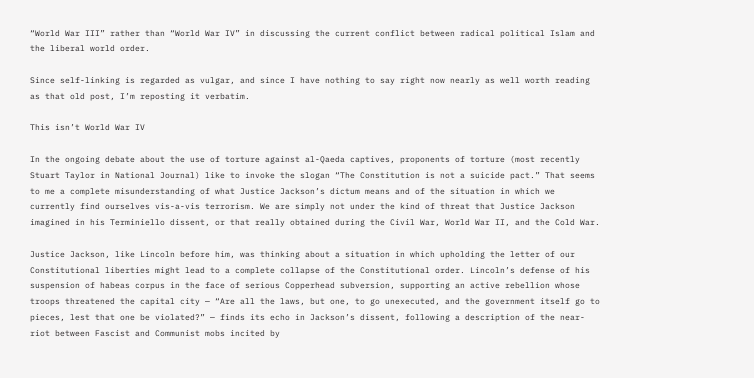“World War III” rather than “World War IV” in discussing the current conflict between radical political Islam and the liberal world order.

Since self-linking is regarded as vulgar, and since I have nothing to say right now nearly as well worth reading as that old post, I’m reposting it verbatim.

This isn’t World War IV

In the ongoing debate about the use of torture against al-Qaeda captives, proponents of torture (most recently Stuart Taylor in National Journal) like to invoke the slogan “The Constitution is not a suicide pact.” That seems to me a complete misunderstanding of what Justice Jackson’s dictum means and of the situation in which we currently find ourselves vis-a-vis terrorism. We are simply not under the kind of threat that Justice Jackson imagined in his Terminiello dissent, or that really obtained during the Civil War, World War II, and the Cold War.

Justice Jackson, like Lincoln before him, was thinking about a situation in which upholding the letter of our Constitutional liberties might lead to a complete collapse of the Constitutional order. Lincoln’s defense of his suspension of habeas corpus in the face of serious Copperhead subversion, supporting an active rebellion whose troops threatened the capital city — “Are all the laws, but one, to go unexecuted, and the government itself go to pieces, lest that one be violated?” — finds its echo in Jackson’s dissent, following a description of the near-riot between Fascist and Communist mobs incited by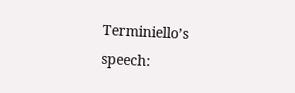Terminiello’s speech: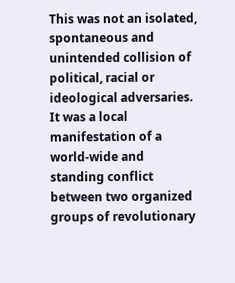This was not an isolated, spontaneous and unintended collision of political, racial or ideological adversaries. It was a local manifestation of a world-wide and standing conflict between two organized groups of revolutionary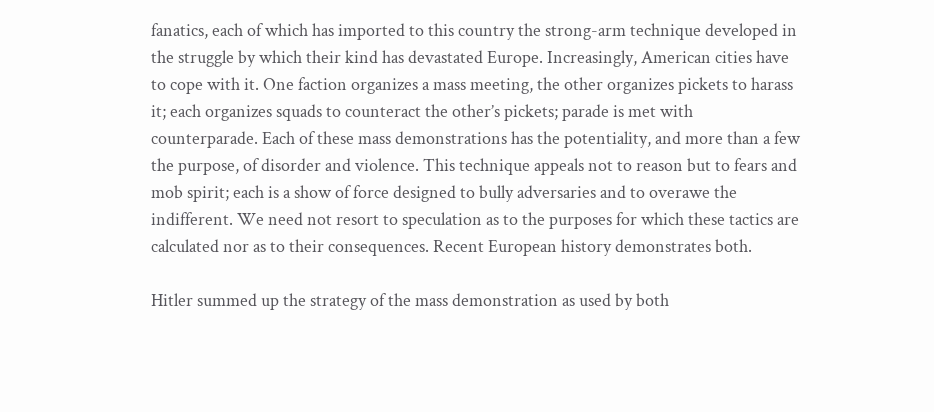fanatics, each of which has imported to this country the strong-arm technique developed in the struggle by which their kind has devastated Europe. Increasingly, American cities have to cope with it. One faction organizes a mass meeting, the other organizes pickets to harass it; each organizes squads to counteract the other’s pickets; parade is met with counterparade. Each of these mass demonstrations has the potentiality, and more than a few the purpose, of disorder and violence. This technique appeals not to reason but to fears and mob spirit; each is a show of force designed to bully adversaries and to overawe the indifferent. We need not resort to speculation as to the purposes for which these tactics are calculated nor as to their consequences. Recent European history demonstrates both.

Hitler summed up the strategy of the mass demonstration as used by both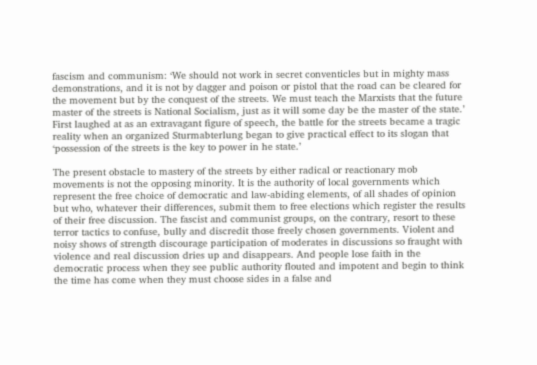fascism and communism: ‘We should not work in secret conventicles but in mighty mass demonstrations, and it is not by dagger and poison or pistol that the road can be cleared for the movement but by the conquest of the streets. We must teach the Marxists that the future master of the streets is National Socialism, just as it will some day be the master of the state.’ First laughed at as an extravagant figure of speech, the battle for the streets became a tragic reality when an organized Sturmabterlung began to give practical effect to its slogan that ‘possession of the streets is the key to power in he state.’

The present obstacle to mastery of the streets by either radical or reactionary mob movements is not the opposing minority. It is the authority of local governments which represent the free choice of democratic and law-abiding elements, of all shades of opinion but who, whatever their differences, submit them to free elections which register the results of their free discussion. The fascist and communist groups, on the contrary, resort to these terror tactics to confuse, bully and discredit those freely chosen governments. Violent and noisy shows of strength discourage participation of moderates in discussions so fraught with violence and real discussion dries up and disappears. And people lose faith in the democratic process when they see public authority flouted and impotent and begin to think the time has come when they must choose sides in a false and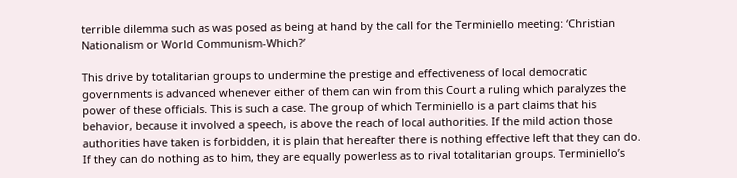terrible dilemma such as was posed as being at hand by the call for the Terminiello meeting: ‘Christian Nationalism or World Communism-Which?’

This drive by totalitarian groups to undermine the prestige and effectiveness of local democratic governments is advanced whenever either of them can win from this Court a ruling which paralyzes the power of these officials. This is such a case. The group of which Terminiello is a part claims that his behavior, because it involved a speech, is above the reach of local authorities. If the mild action those authorities have taken is forbidden, it is plain that hereafter there is nothing effective left that they can do. If they can do nothing as to him, they are equally powerless as to rival totalitarian groups. Terminiello’s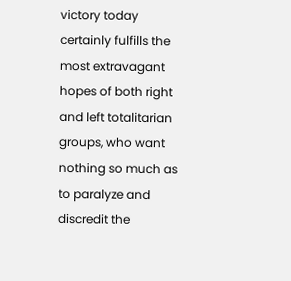victory today certainly fulfills the most extravagant hopes of both right and left totalitarian groups, who want nothing so much as to paralyze and discredit the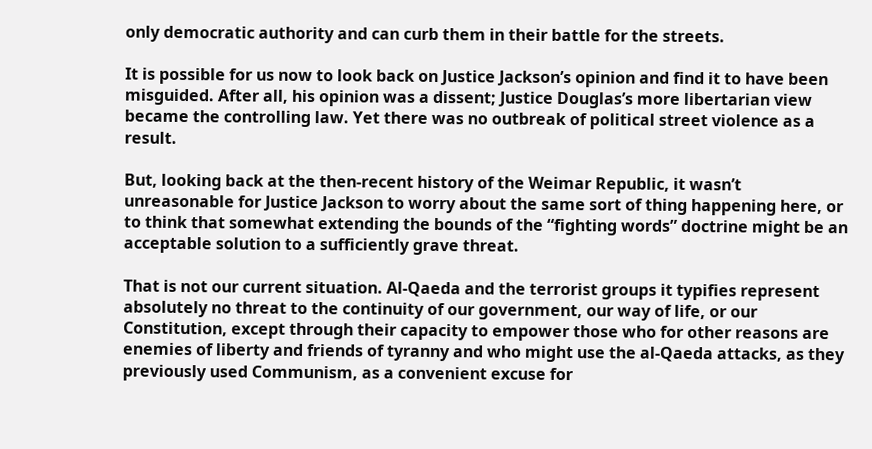only democratic authority and can curb them in their battle for the streets.

It is possible for us now to look back on Justice Jackson’s opinion and find it to have been misguided. After all, his opinion was a dissent; Justice Douglas’s more libertarian view became the controlling law. Yet there was no outbreak of political street violence as a result.

But, looking back at the then-recent history of the Weimar Republic, it wasn’t unreasonable for Justice Jackson to worry about the same sort of thing happening here, or to think that somewhat extending the bounds of the “fighting words” doctrine might be an acceptable solution to a sufficiently grave threat.

That is not our current situation. Al-Qaeda and the terrorist groups it typifies represent absolutely no threat to the continuity of our government, our way of life, or our Constitution, except through their capacity to empower those who for other reasons are enemies of liberty and friends of tyranny and who might use the al-Qaeda attacks, as they previously used Communism, as a convenient excuse for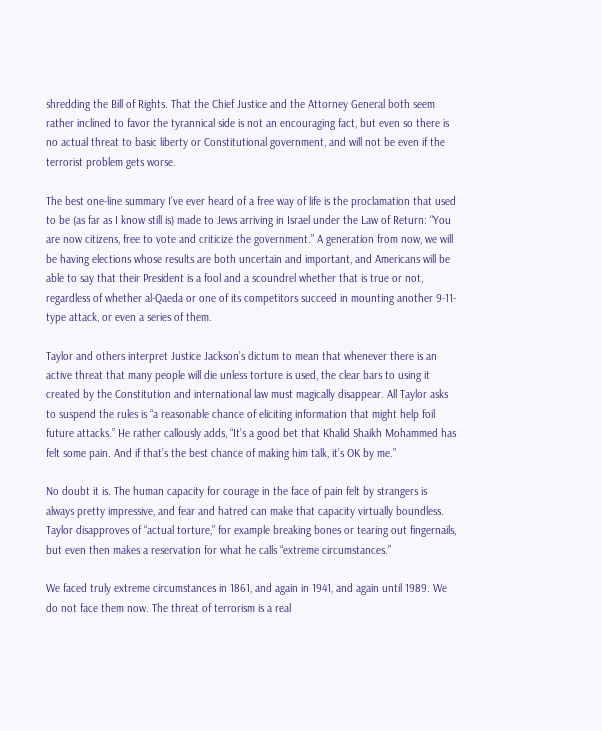shredding the Bill of Rights. That the Chief Justice and the Attorney General both seem rather inclined to favor the tyrannical side is not an encouraging fact, but even so there is no actual threat to basic liberty or Constitutional government, and will not be even if the terrorist problem gets worse.

The best one-line summary I’ve ever heard of a free way of life is the proclamation that used to be (as far as I know still is) made to Jews arriving in Israel under the Law of Return: “You are now citizens, free to vote and criticize the government.” A generation from now, we will be having elections whose results are both uncertain and important, and Americans will be able to say that their President is a fool and a scoundrel whether that is true or not, regardless of whether al-Qaeda or one of its competitors succeed in mounting another 9-11-type attack, or even a series of them.

Taylor and others interpret Justice Jackson’s dictum to mean that whenever there is an active threat that many people will die unless torture is used, the clear bars to using it created by the Constitution and international law must magically disappear. All Taylor asks to suspend the rules is “a reasonable chance of eliciting information that might help foil future attacks.” He rather callously adds, “It’s a good bet that Khalid Shaikh Mohammed has felt some pain. And if that’s the best chance of making him talk, it’s OK by me.”

No doubt it is. The human capacity for courage in the face of pain felt by strangers is always pretty impressive, and fear and hatred can make that capacity virtually boundless. Taylor disapproves of “actual torture,” for example breaking bones or tearing out fingernails, but even then makes a reservation for what he calls “extreme circumstances.”

We faced truly extreme circumstances in 1861, and again in 1941, and again until 1989. We do not face them now. The threat of terrorism is a real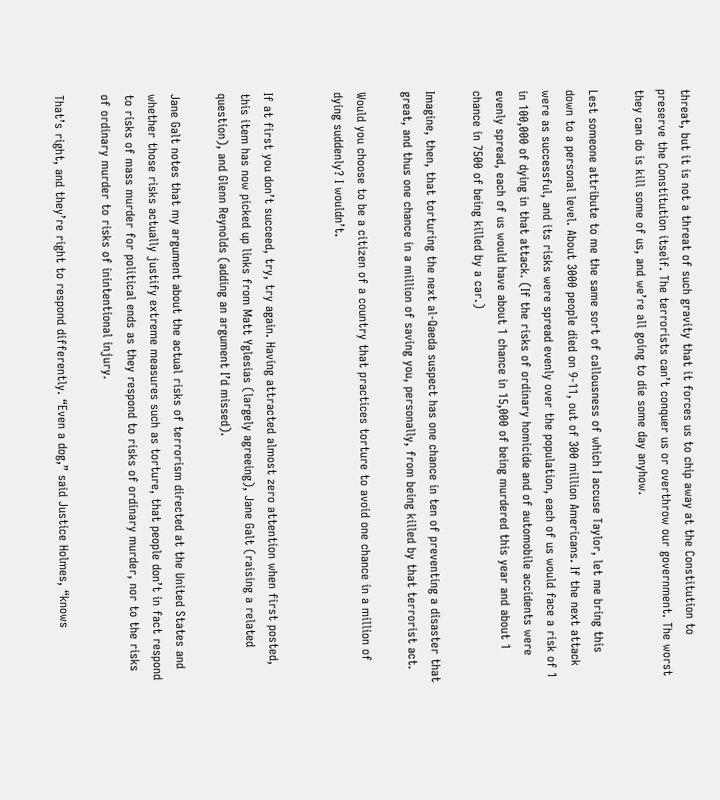threat, but it is not a threat of such gravity that it forces us to chip away at the Constitution to preserve the Constitution itself. The terrorists can’t conquer us or overthrow our government. The worst they can do is kill some of us, and we’re all going to die some day anyhow.

Lest someone attribute to me the same sort of callousness of which I accuse Taylor, let me bring this down to a personal level. About 3000 people died on 9-11, out of 300 million Americans. If the next attack were as successful, and its risks were spread evenly over the population, each of us would face a risk of 1 in 100,000 of dying in that attack. (If the risks of ordinary homicide and of automobile accidents were evenly spread, each of us would have about 1 chance in 15,000 of being murdered this year and about 1 chance in 7500 of being killed by a car.)

Imagine, then, that torturing the next al-Qaeda suspect has one chance in ten of preventing a disaster that great, and thus one chance in a million of saving you, personally, from being killed by that terrorist act.

Would you choose to be a citizen of a country that practices torture to avoid one chance in a million of dying suddenly? I wouldn’t.


If at first you don’t succeed, try, try again. Having attracted almost zero attention when first posted, this item has now picked up links from Matt Yglesias (largely agreeing), Jane Galt (raising a related question), and Glenn Reynolds (adding an argument I’d missed).

Jane Galt notes that my argument about the actual risks of terrorism directed at the United States and whether those risks actually justify extreme measures such as torture, that people don’t in fact respond to risks of mass murder for political ends as they respond to risks of ordinary murder, nor to the risks of ordinary murder to risks of inintentional injury.

That’s right, and they’re right to respond differently. “Even a dog,” said Justice Holmes, “knows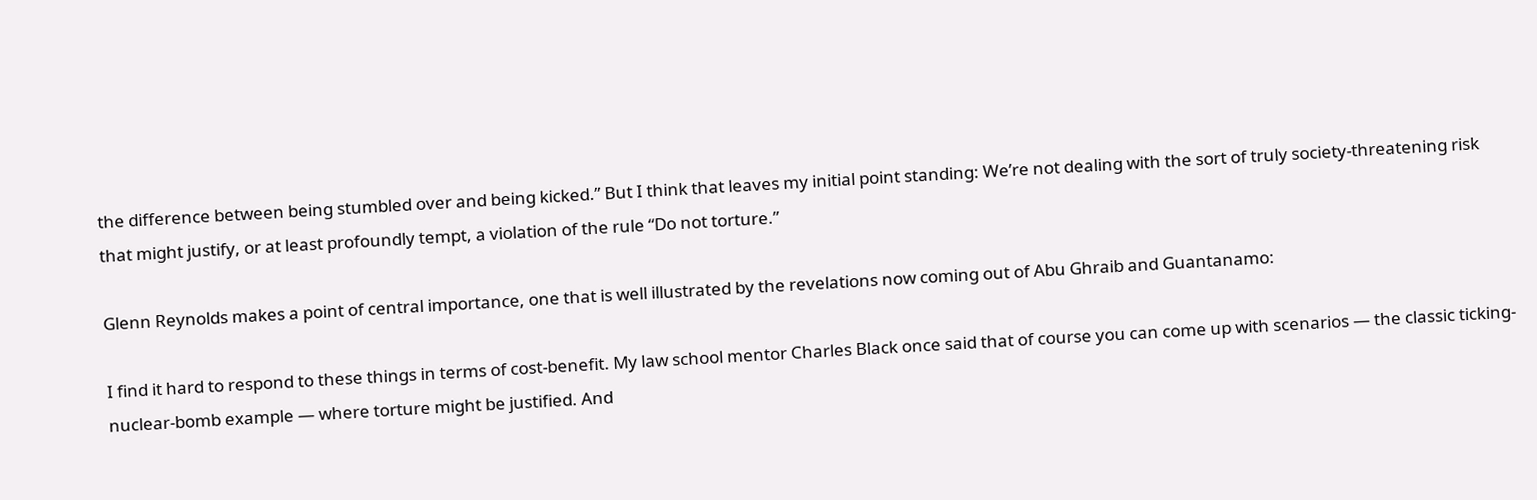the difference between being stumbled over and being kicked.” But I think that leaves my initial point standing: We’re not dealing with the sort of truly society-threatening risk that might justify, or at least profoundly tempt, a violation of the rule “Do not torture.”

Glenn Reynolds makes a point of central importance, one that is well illustrated by the revelations now coming out of Abu Ghraib and Guantanamo:

I find it hard to respond to these things in terms of cost-benefit. My law school mentor Charles Black once said that of course you can come up with scenarios — the classic ticking-nuclear-bomb example — where torture might be justified. And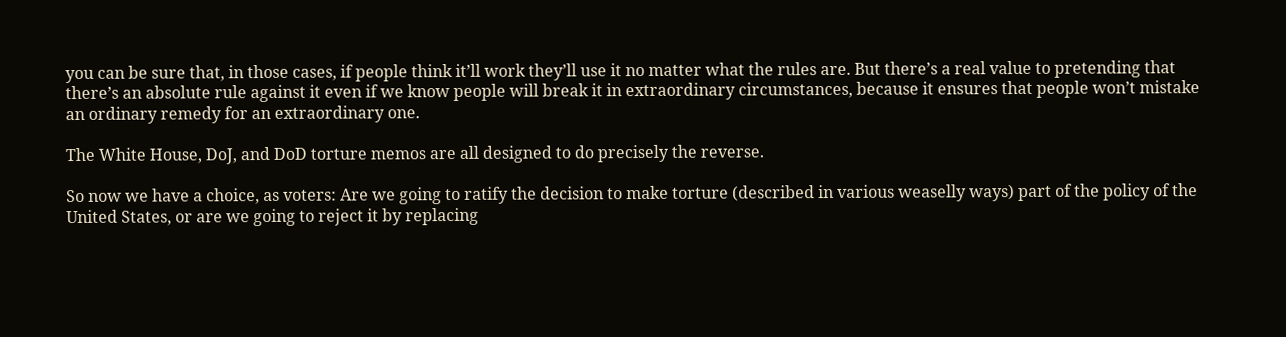you can be sure that, in those cases, if people think it’ll work they’ll use it no matter what the rules are. But there’s a real value to pretending that there’s an absolute rule against it even if we know people will break it in extraordinary circumstances, because it ensures that people won’t mistake an ordinary remedy for an extraordinary one.

The White House, DoJ, and DoD torture memos are all designed to do precisely the reverse.

So now we have a choice, as voters: Are we going to ratify the decision to make torture (described in various weaselly ways) part of the policy of the United States, or are we going to reject it by replacing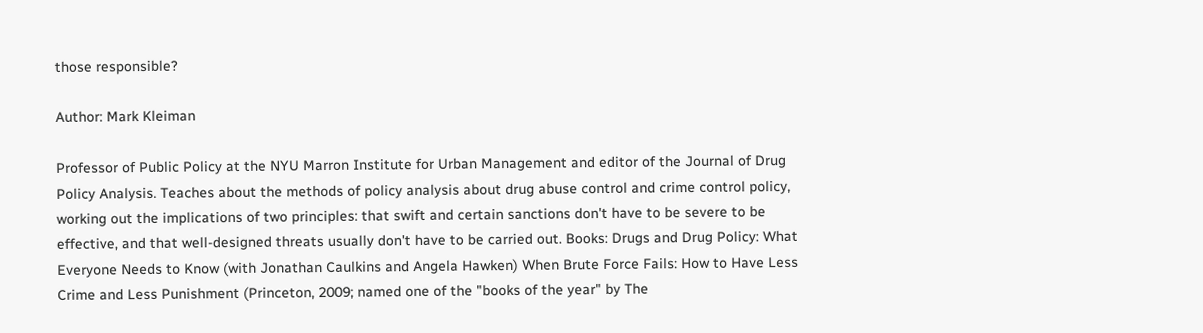those responsible?

Author: Mark Kleiman

Professor of Public Policy at the NYU Marron Institute for Urban Management and editor of the Journal of Drug Policy Analysis. Teaches about the methods of policy analysis about drug abuse control and crime control policy, working out the implications of two principles: that swift and certain sanctions don't have to be severe to be effective, and that well-designed threats usually don't have to be carried out. Books: Drugs and Drug Policy: What Everyone Needs to Know (with Jonathan Caulkins and Angela Hawken) When Brute Force Fails: How to Have Less Crime and Less Punishment (Princeton, 2009; named one of the "books of the year" by The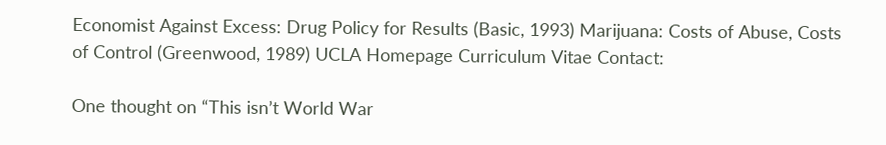Economist Against Excess: Drug Policy for Results (Basic, 1993) Marijuana: Costs of Abuse, Costs of Control (Greenwood, 1989) UCLA Homepage Curriculum Vitae Contact:

One thought on “This isn’t World War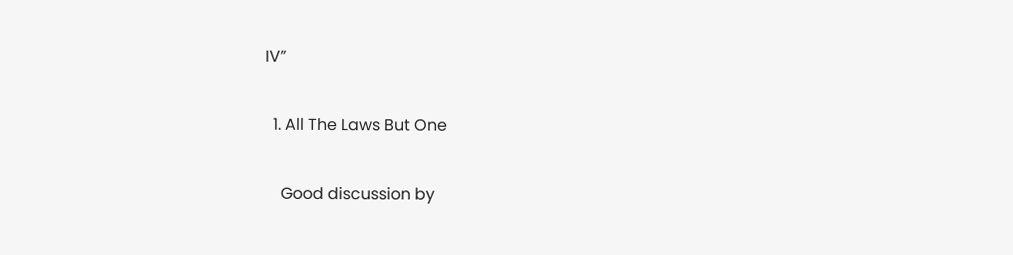IV”

  1. All The Laws But One

    Good discussion by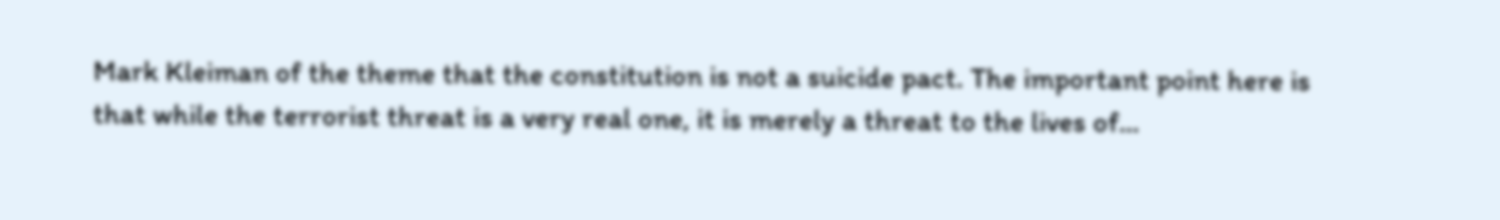Mark Kleiman of the theme that the constitution is not a suicide pact. The important point here is that while the terrorist threat is a very real one, it is merely a threat to the lives of…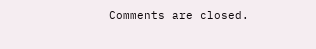Comments are closed.